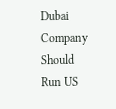Dubai Company Should Run US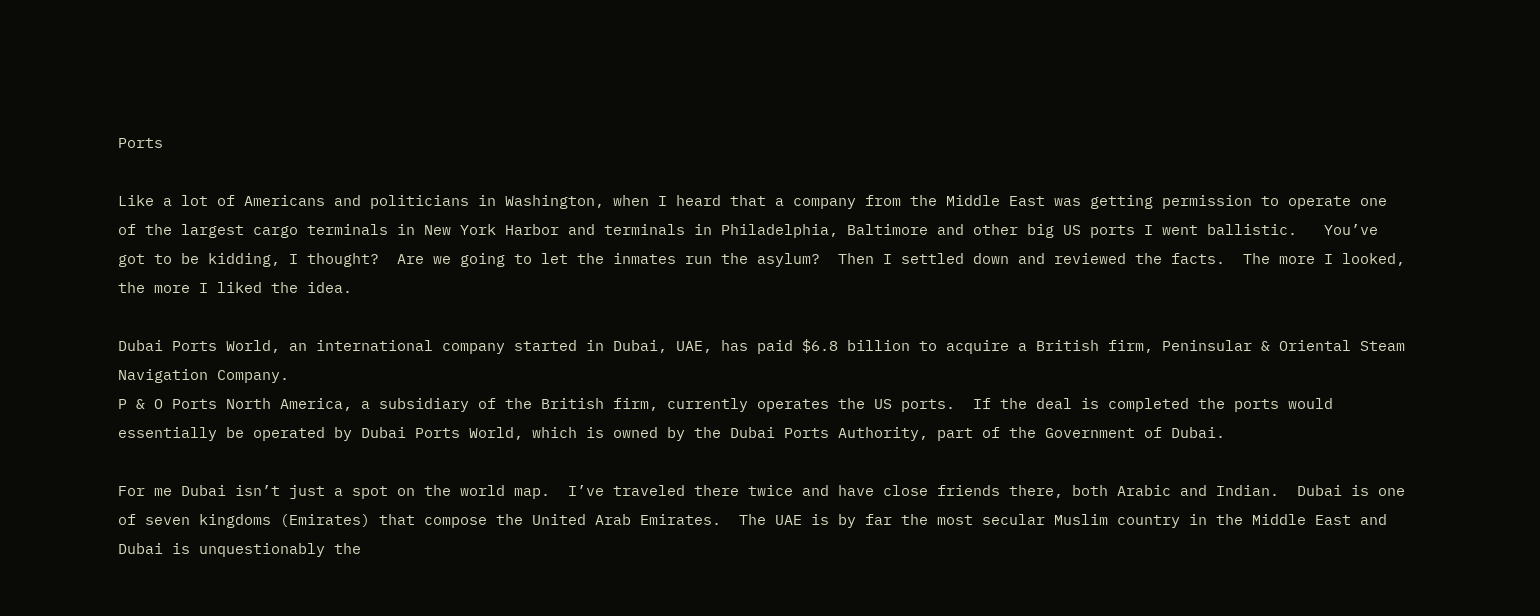Ports

Like a lot of Americans and politicians in Washington, when I heard that a company from the Middle East was getting permission to operate one of the largest cargo terminals in New York Harbor and terminals in Philadelphia, Baltimore and other big US ports I went ballistic.   You’ve got to be kidding, I thought?  Are we going to let the inmates run the asylum?  Then I settled down and reviewed the facts.  The more I looked, the more I liked the idea.

Dubai Ports World, an international company started in Dubai, UAE, has paid $6.8 billion to acquire a British firm, Peninsular & Oriental Steam Navigation Company.
P & O Ports North America, a subsidiary of the British firm, currently operates the US ports.  If the deal is completed the ports would essentially be operated by Dubai Ports World, which is owned by the Dubai Ports Authority, part of the Government of Dubai.

For me Dubai isn’t just a spot on the world map.  I’ve traveled there twice and have close friends there, both Arabic and Indian.  Dubai is one of seven kingdoms (Emirates) that compose the United Arab Emirates.  The UAE is by far the most secular Muslim country in the Middle East and Dubai is unquestionably the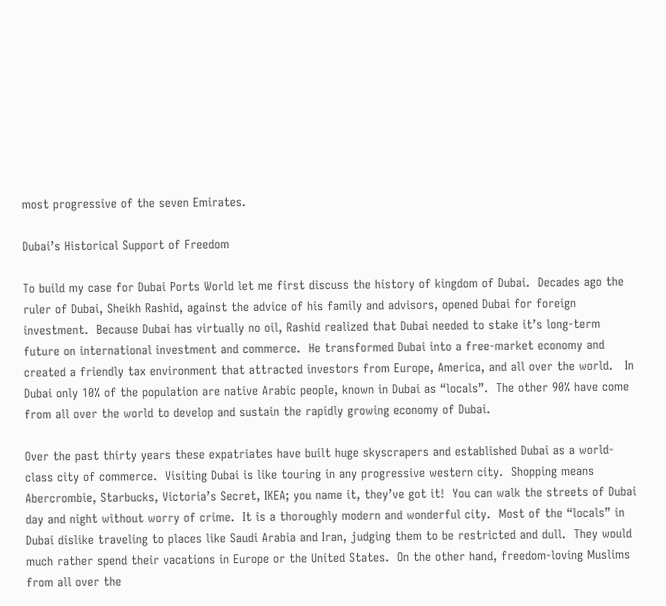most progressive of the seven Emirates.

Dubai’s Historical Support of Freedom

To build my case for Dubai Ports World let me first discuss the history of kingdom of Dubai.  Decades ago the ruler of Dubai, Sheikh Rashid, against the advice of his family and advisors, opened Dubai for foreign investment.  Because Dubai has virtually no oil, Rashid realized that Dubai needed to stake it’s long-term future on international investment and commerce.  He transformed Dubai into a free-market economy and created a friendly tax environment that attracted investors from Europe, America, and all over the world.   In Dubai only 10% of the population are native Arabic people, known in Dubai as “locals”.  The other 90% have come from all over the world to develop and sustain the rapidly growing economy of Dubai.

Over the past thirty years these expatriates have built huge skyscrapers and established Dubai as a world-class city of commerce.  Visiting Dubai is like touring in any progressive western city.  Shopping means Abercrombie, Starbucks, Victoria’s Secret, IKEA; you name it, they’ve got it!  You can walk the streets of Dubai day and night without worry of crime.  It is a thoroughly modern and wonderful city.  Most of the “locals” in Dubai dislike traveling to places like Saudi Arabia and Iran, judging them to be restricted and dull.  They would much rather spend their vacations in Europe or the United States.  On the other hand, freedom-loving Muslims from all over the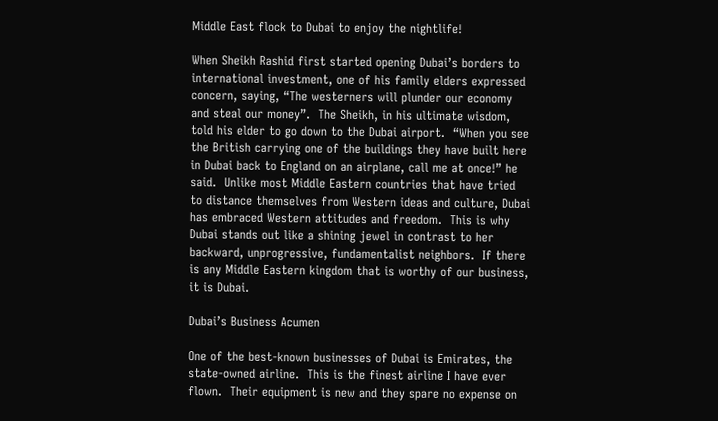Middle East flock to Dubai to enjoy the nightlife!

When Sheikh Rashid first started opening Dubai’s borders to international investment, one of his family elders expressed concern, saying, “The westerners will plunder our economy and steal our money”.  The Sheikh, in his ultimate wisdom, told his elder to go down to the Dubai airport.  “When you see the British carrying one of the buildings they have built here in Dubai back to England on an airplane, call me at once!” he said.  Unlike most Middle Eastern countries that have tried to distance themselves from Western ideas and culture, Dubai has embraced Western attitudes and freedom.  This is why Dubai stands out like a shining jewel in contrast to her backward, unprogressive, fundamentalist neighbors.  If there is any Middle Eastern kingdom that is worthy of our business, it is Dubai.

Dubai’s Business Acumen

One of the best-known businesses of Dubai is Emirates, the state-owned airline.  This is the finest airline I have ever flown.  Their equipment is new and they spare no expense on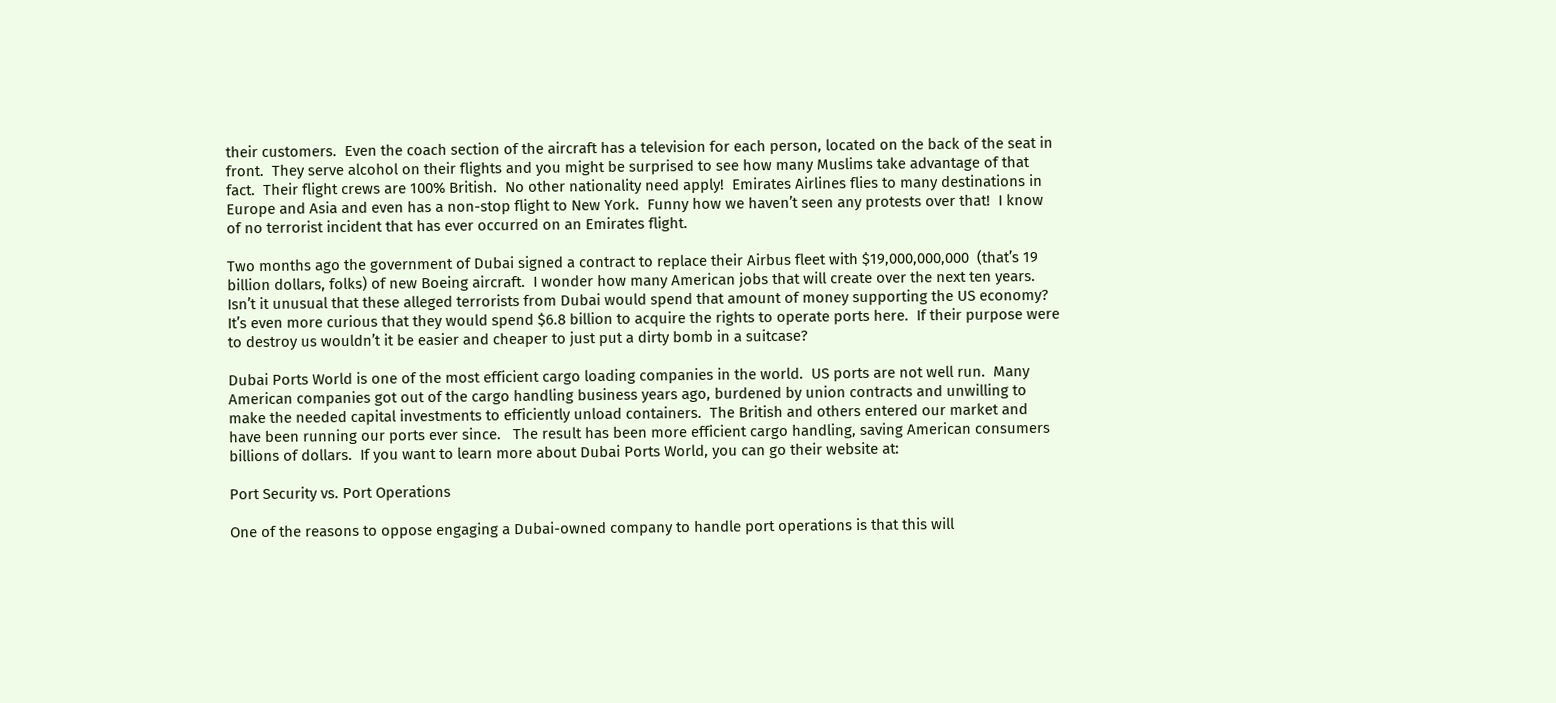their customers.  Even the coach section of the aircraft has a television for each person, located on the back of the seat in front.  They serve alcohol on their flights and you might be surprised to see how many Muslims take advantage of that fact.  Their flight crews are 100% British.  No other nationality need apply!  Emirates Airlines flies to many destinations in Europe and Asia and even has a non-stop flight to New York.  Funny how we haven’t seen any protests over that!  I know of no terrorist incident that has ever occurred on an Emirates flight.

Two months ago the government of Dubai signed a contract to replace their Airbus fleet with $19,000,000,000  (that’s 19 billion dollars, folks) of new Boeing aircraft.  I wonder how many American jobs that will create over the next ten years.  Isn’t it unusual that these alleged terrorists from Dubai would spend that amount of money supporting the US economy?  It’s even more curious that they would spend $6.8 billion to acquire the rights to operate ports here.  If their purpose were to destroy us wouldn’t it be easier and cheaper to just put a dirty bomb in a suitcase?

Dubai Ports World is one of the most efficient cargo loading companies in the world.  US ports are not well run.  Many American companies got out of the cargo handling business years ago, burdened by union contracts and unwilling to make the needed capital investments to efficiently unload containers.  The British and others entered our market and have been running our ports ever since.   The result has been more efficient cargo handling, saving American consumers billions of dollars.  If you want to learn more about Dubai Ports World, you can go their website at:

Port Security vs. Port Operations

One of the reasons to oppose engaging a Dubai-owned company to handle port operations is that this will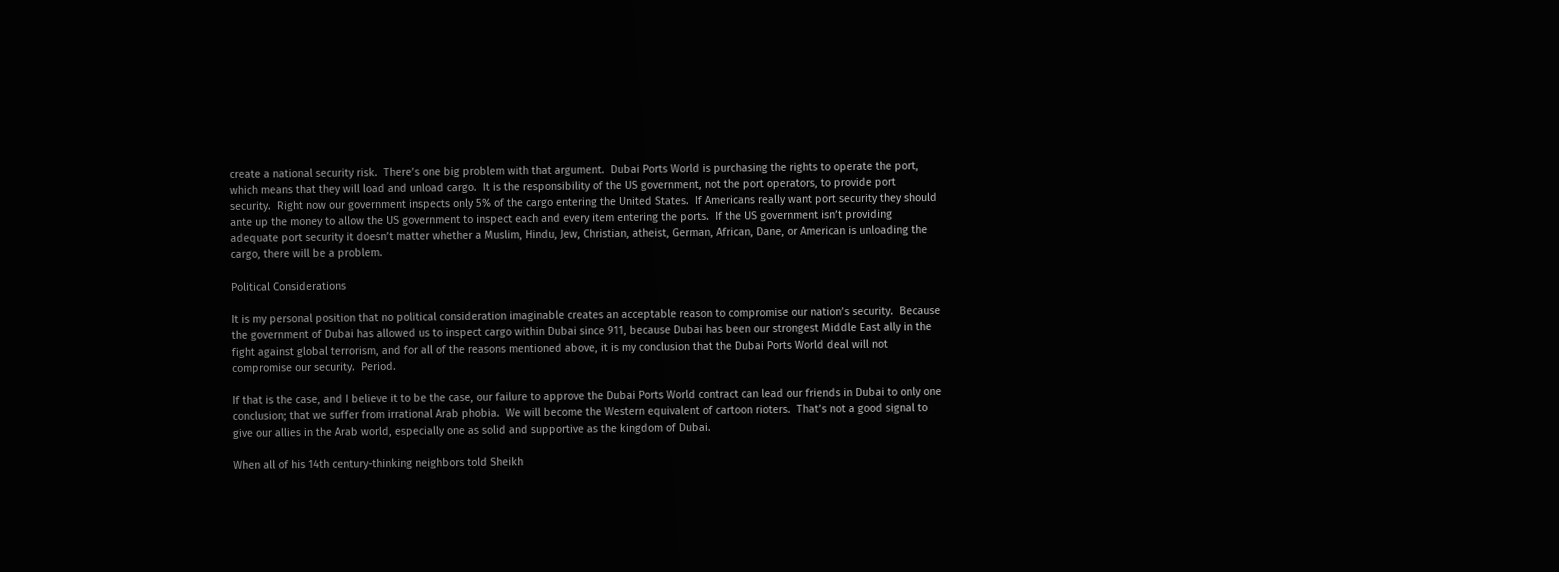create a national security risk.  There’s one big problem with that argument.  Dubai Ports World is purchasing the rights to operate the port, which means that they will load and unload cargo.  It is the responsibility of the US government, not the port operators, to provide port security.  Right now our government inspects only 5% of the cargo entering the United States.  If Americans really want port security they should ante up the money to allow the US government to inspect each and every item entering the ports.  If the US government isn’t providing adequate port security it doesn’t matter whether a Muslim, Hindu, Jew, Christian, atheist, German, African, Dane, or American is unloading the cargo, there will be a problem.

Political Considerations

It is my personal position that no political consideration imaginable creates an acceptable reason to compromise our nation’s security.  Because the government of Dubai has allowed us to inspect cargo within Dubai since 911, because Dubai has been our strongest Middle East ally in the fight against global terrorism, and for all of the reasons mentioned above, it is my conclusion that the Dubai Ports World deal will not compromise our security.  Period.

If that is the case, and I believe it to be the case, our failure to approve the Dubai Ports World contract can lead our friends in Dubai to only one conclusion; that we suffer from irrational Arab phobia.  We will become the Western equivalent of cartoon rioters.  That’s not a good signal to give our allies in the Arab world, especially one as solid and supportive as the kingdom of Dubai.

When all of his 14th century-thinking neighbors told Sheikh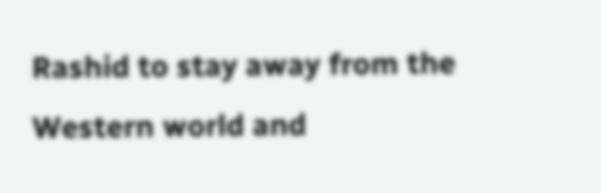Rashid to stay away from the Western world and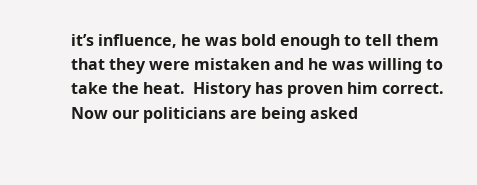it’s influence, he was bold enough to tell them that they were mistaken and he was willing to take the heat.  History has proven him correct.  Now our politicians are being asked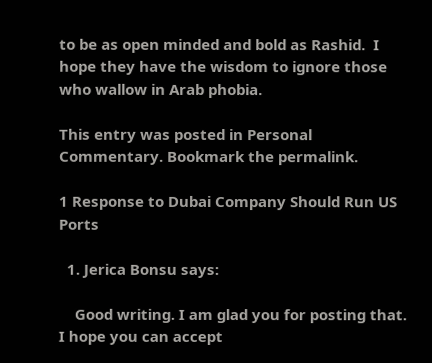to be as open minded and bold as Rashid.  I hope they have the wisdom to ignore those who wallow in Arab phobia.

This entry was posted in Personal Commentary. Bookmark the permalink.

1 Response to Dubai Company Should Run US Ports

  1. Jerica Bonsu says:

    Good writing. I am glad you for posting that. I hope you can accept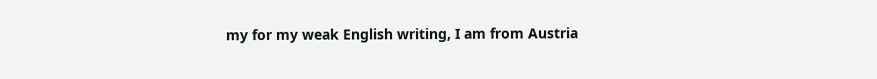my for my weak English writing, I am from Austria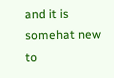and it is somehat new to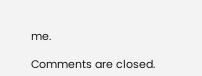me.

Comments are closed.